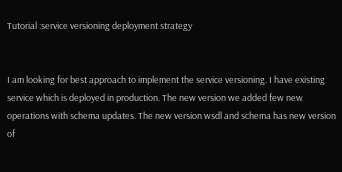Tutorial :service versioning deployment strategy


I am looking for best approach to implement the service versioning. I have existing service which is deployed in production. The new version we added few new operations with schema updates. The new version wsdl and schema has new version of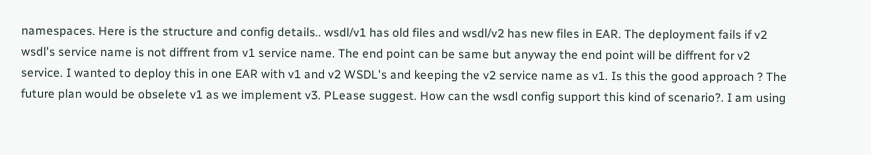namespaces. Here is the structure and config details.. wsdl/v1 has old files and wsdl/v2 has new files in EAR. The deployment fails if v2 wsdl's service name is not diffrent from v1 service name. The end point can be same but anyway the end point will be diffrent for v2 service. I wanted to deploy this in one EAR with v1 and v2 WSDL's and keeping the v2 service name as v1. Is this the good approach ? The future plan would be obselete v1 as we implement v3. PLease suggest. How can the wsdl config support this kind of scenario?. I am using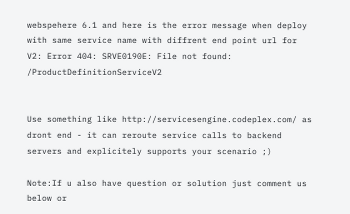webspehere 6.1 and here is the error message when deploy with same service name with diffrent end point url for V2: Error 404: SRVE0190E: File not found: /ProductDefinitionServiceV2


Use something like http://servicesengine.codeplex.com/ as dront end - it can reroute service calls to backend servers and explicitely supports your scenario ;)

Note:If u also have question or solution just comment us below or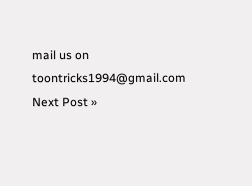mail us on toontricks1994@gmail.com
Next Post »